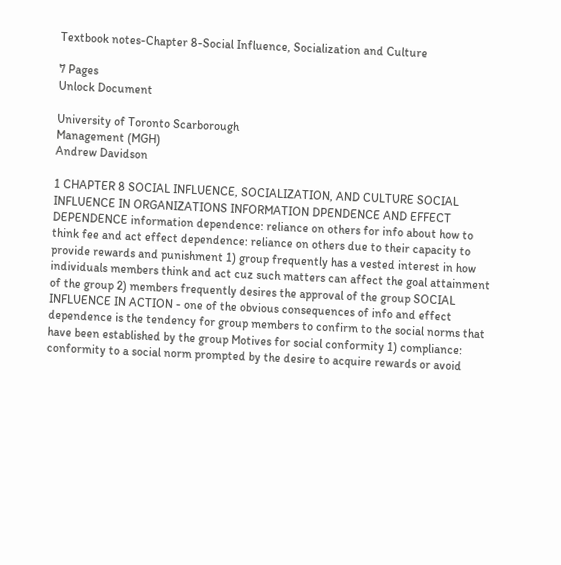Textbook notes-Chapter 8-Social Influence, Socialization and Culture

7 Pages
Unlock Document

University of Toronto Scarborough
Management (MGH)
Andrew Davidson

1 CHAPTER 8 SOCIAL INFLUENCE, SOCIALIZATION, AND CULTURE SOCIAL INFLUENCE IN ORGANIZATIONS INFORMATION DPENDENCE AND EFFECT DEPENDENCE information dependence: reliance on others for info about how to think fee and act effect dependence: reliance on others due to their capacity to provide rewards and punishment 1) group frequently has a vested interest in how individuals members think and act cuz such matters can affect the goal attainment of the group 2) members frequently desires the approval of the group SOCIAL INFLUENCE IN ACTION - one of the obvious consequences of info and effect dependence is the tendency for group members to confirm to the social norms that have been established by the group Motives for social conformity 1) compliance: conformity to a social norm prompted by the desire to acquire rewards or avoid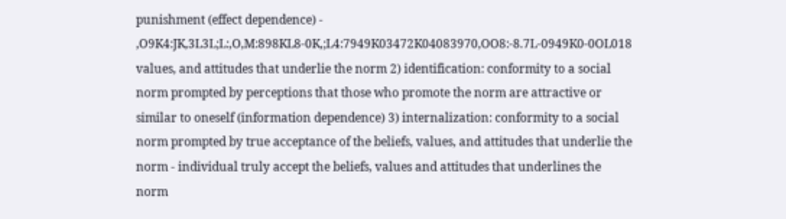punishment (effect dependence) - ,O9K4:JK,3L3L;L:,O,M:898KL8-0K,;L4:7949K03472K04083970,OO8:-8.7L-0949K0-0OL018 values, and attitudes that underlie the norm 2) identification: conformity to a social norm prompted by perceptions that those who promote the norm are attractive or similar to oneself (information dependence) 3) internalization: conformity to a social norm prompted by true acceptance of the beliefs, values, and attitudes that underlie the norm - individual truly accept the beliefs, values and attitudes that underlines the norm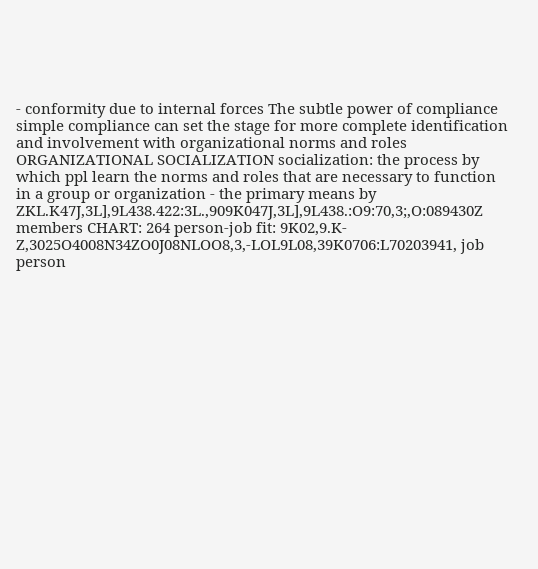- conformity due to internal forces The subtle power of compliance simple compliance can set the stage for more complete identification and involvement with organizational norms and roles ORGANIZATIONAL SOCIALIZATION socialization: the process by which ppl learn the norms and roles that are necessary to function in a group or organization - the primary means by ZKL.K47J,3L],9L438.422:3L.,909K047J,3L],9L438.:O9:70,3;,O:089430Z members CHART: 264 person-job fit: 9K02,9.K- Z,3025O4008N34ZO0J08NLOO8,3,-LOL9L08,39K0706:L70203941, job person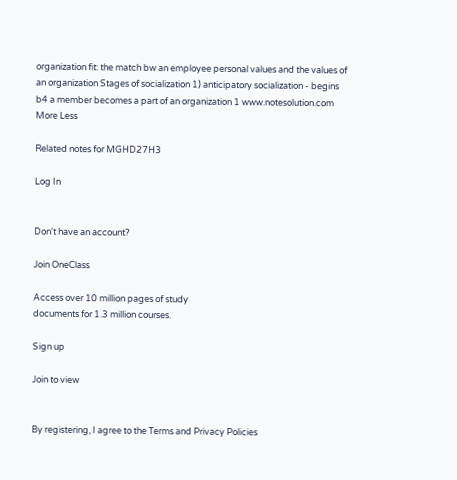organization fit: the match bw an employee personal values and the values of an organization Stages of socialization 1) anticipatory socialization - begins b4 a member becomes a part of an organization 1 www.notesolution.com
More Less

Related notes for MGHD27H3

Log In


Don't have an account?

Join OneClass

Access over 10 million pages of study
documents for 1.3 million courses.

Sign up

Join to view


By registering, I agree to the Terms and Privacy Policies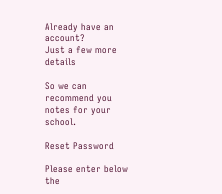Already have an account?
Just a few more details

So we can recommend you notes for your school.

Reset Password

Please enter below the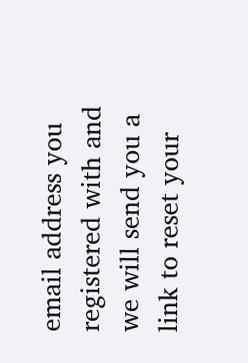email address you registered with and we will send you a link to reset your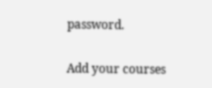password.

Add your courses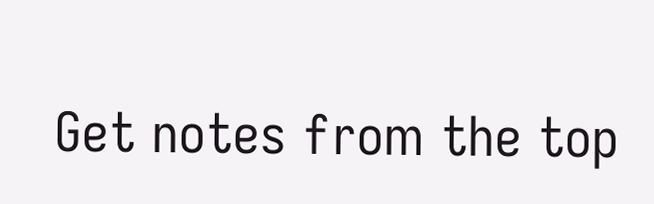Get notes from the top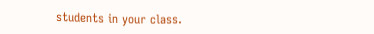students in your class.